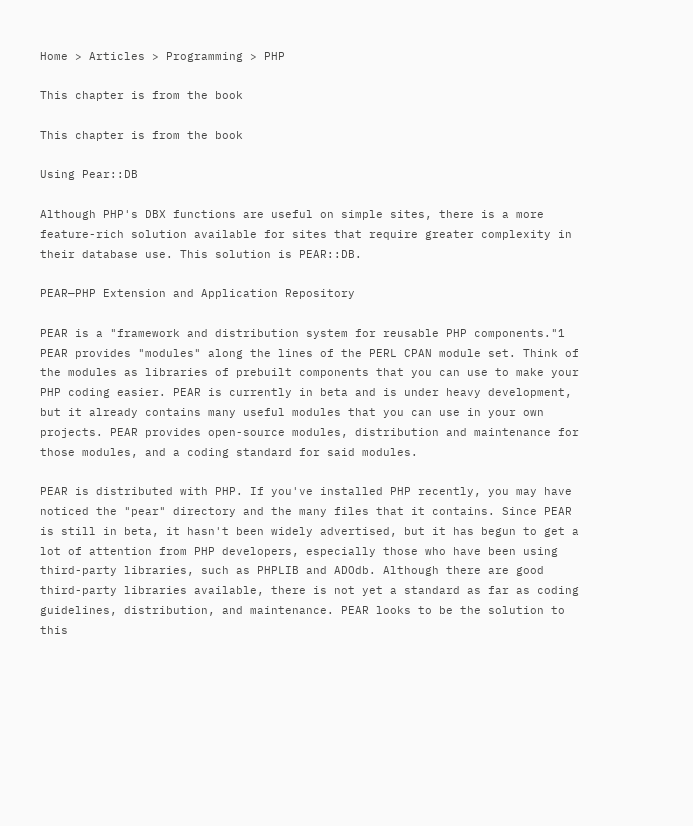Home > Articles > Programming > PHP

This chapter is from the book

This chapter is from the book

Using Pear::DB

Although PHP's DBX functions are useful on simple sites, there is a more feature-rich solution available for sites that require greater complexity in their database use. This solution is PEAR::DB.

PEAR—PHP Extension and Application Repository

PEAR is a "framework and distribution system for reusable PHP components."1 PEAR provides "modules" along the lines of the PERL CPAN module set. Think of the modules as libraries of prebuilt components that you can use to make your PHP coding easier. PEAR is currently in beta and is under heavy development, but it already contains many useful modules that you can use in your own projects. PEAR provides open-source modules, distribution and maintenance for those modules, and a coding standard for said modules.

PEAR is distributed with PHP. If you've installed PHP recently, you may have noticed the "pear" directory and the many files that it contains. Since PEAR is still in beta, it hasn't been widely advertised, but it has begun to get a lot of attention from PHP developers, especially those who have been using third-party libraries, such as PHPLIB and ADOdb. Although there are good third-party libraries available, there is not yet a standard as far as coding guidelines, distribution, and maintenance. PEAR looks to be the solution to this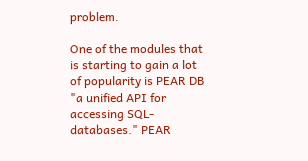problem.

One of the modules that is starting to gain a lot of popularity is PEAR DB "a unified API for accessing SQL-databases." PEAR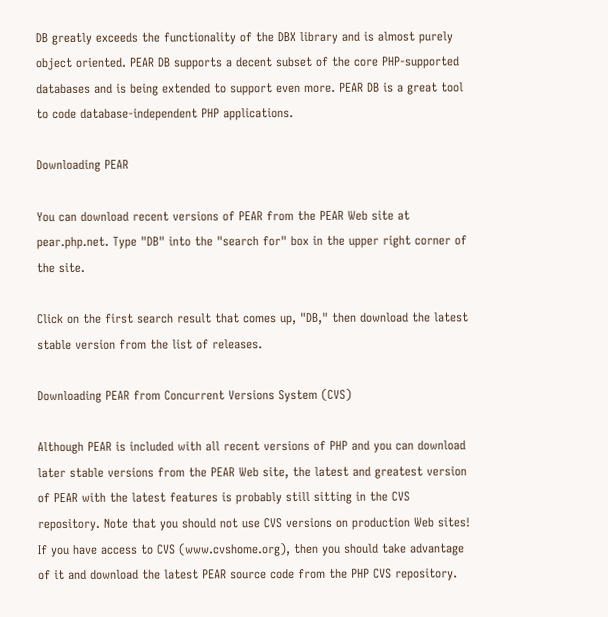DB greatly exceeds the functionality of the DBX library and is almost purely object oriented. PEAR DB supports a decent subset of the core PHP-supported databases and is being extended to support even more. PEAR DB is a great tool to code database-independent PHP applications.

Downloading PEAR

You can download recent versions of PEAR from the PEAR Web site at pear.php.net. Type "DB" into the "search for" box in the upper right corner of the site.

Click on the first search result that comes up, "DB," then download the latest stable version from the list of releases.

Downloading PEAR from Concurrent Versions System (CVS)

Although PEAR is included with all recent versions of PHP and you can download later stable versions from the PEAR Web site, the latest and greatest version of PEAR with the latest features is probably still sitting in the CVS repository. Note that you should not use CVS versions on production Web sites! If you have access to CVS (www.cvshome.org), then you should take advantage of it and download the latest PEAR source code from the PHP CVS repository.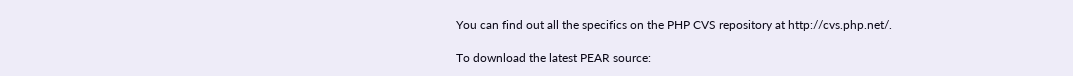You can find out all the specifics on the PHP CVS repository at http://cvs.php.net/.

To download the latest PEAR source: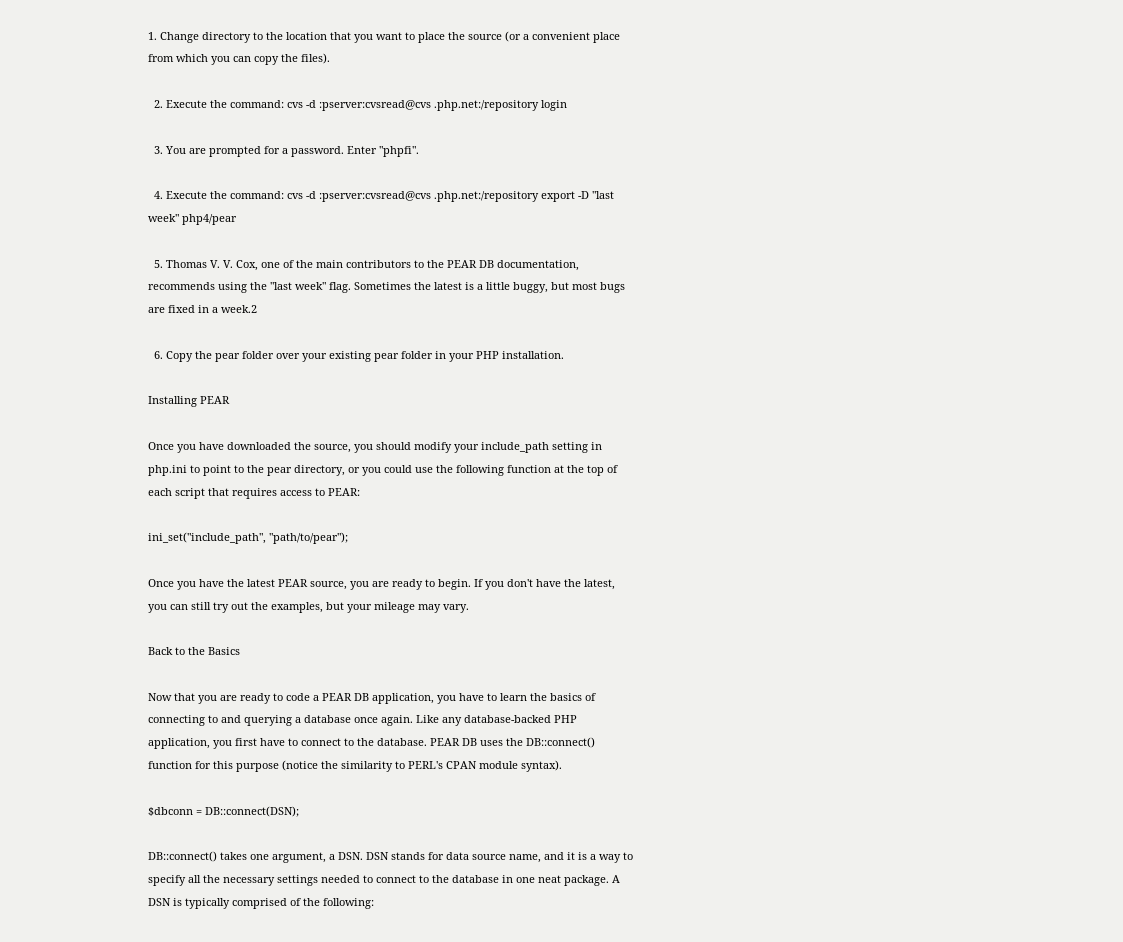1. Change directory to the location that you want to place the source (or a convenient place from which you can copy the files).

  2. Execute the command: cvs -d :pserver:cvsread@cvs .php.net:/repository login

  3. You are prompted for a password. Enter "phpfi".

  4. Execute the command: cvs -d :pserver:cvsread@cvs .php.net:/repository export -D "last week" php4/pear

  5. Thomas V. V. Cox, one of the main contributors to the PEAR DB documentation, recommends using the "last week" flag. Sometimes the latest is a little buggy, but most bugs are fixed in a week.2

  6. Copy the pear folder over your existing pear folder in your PHP installation.

Installing PEAR

Once you have downloaded the source, you should modify your include_path setting in php.ini to point to the pear directory, or you could use the following function at the top of each script that requires access to PEAR:

ini_set("include_path", "path/to/pear");

Once you have the latest PEAR source, you are ready to begin. If you don't have the latest, you can still try out the examples, but your mileage may vary.

Back to the Basics

Now that you are ready to code a PEAR DB application, you have to learn the basics of connecting to and querying a database once again. Like any database-backed PHP application, you first have to connect to the database. PEAR DB uses the DB::connect() function for this purpose (notice the similarity to PERL's CPAN module syntax).

$dbconn = DB::connect(DSN);

DB::connect() takes one argument, a DSN. DSN stands for data source name, and it is a way to specify all the necessary settings needed to connect to the database in one neat package. A DSN is typically comprised of the following: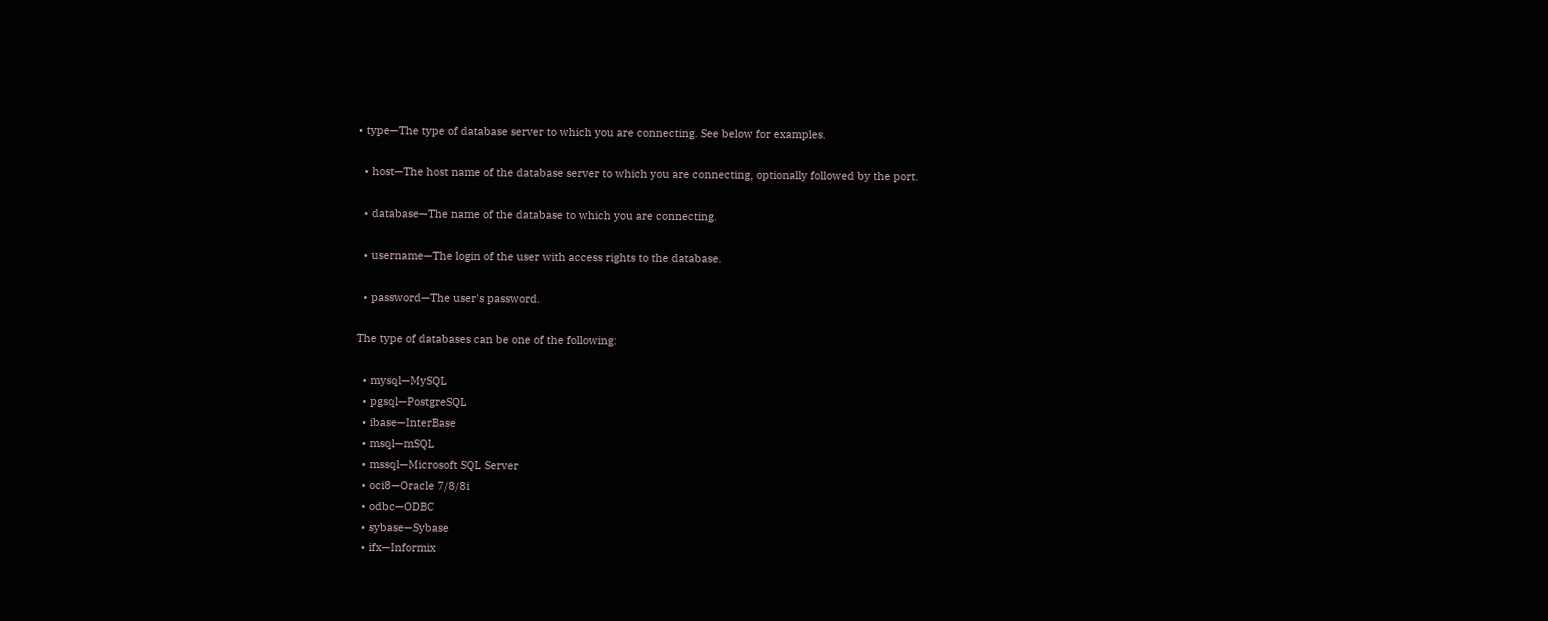• type—The type of database server to which you are connecting. See below for examples.

  • host—The host name of the database server to which you are connecting, optionally followed by the port.

  • database—The name of the database to which you are connecting.

  • username—The login of the user with access rights to the database.

  • password—The user's password.

The type of databases can be one of the following:

  • mysql—MySQL
  • pgsql—PostgreSQL
  • ibase—InterBase
  • msql—mSQL
  • mssql—Microsoft SQL Server
  • oci8—Oracle 7/8/8i
  • odbc—ODBC
  • sybase—Sybase
  • ifx—Informix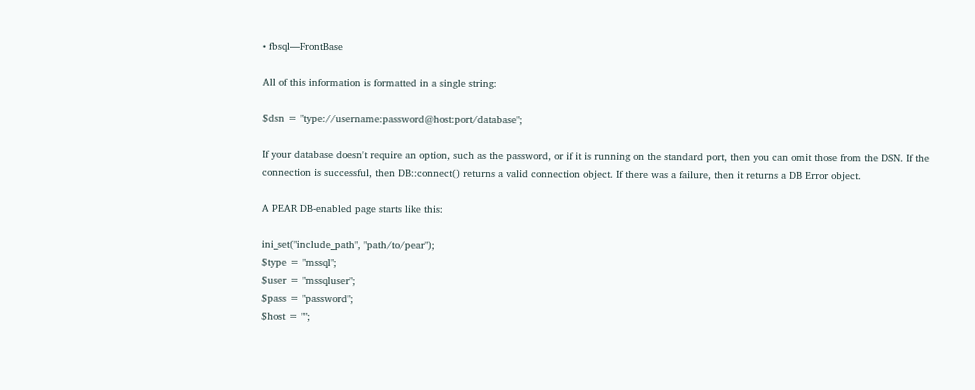• fbsql—FrontBase

All of this information is formatted in a single string:

$dsn = "type://username:password@host:port/database";

If your database doesn't require an option, such as the password, or if it is running on the standard port, then you can omit those from the DSN. If the connection is successful, then DB::connect() returns a valid connection object. If there was a failure, then it returns a DB Error object.

A PEAR DB-enabled page starts like this:

ini_set("include_path", "path/to/pear");
$type = "mssql";
$user = "mssqluser";
$pass = "password";
$host = "";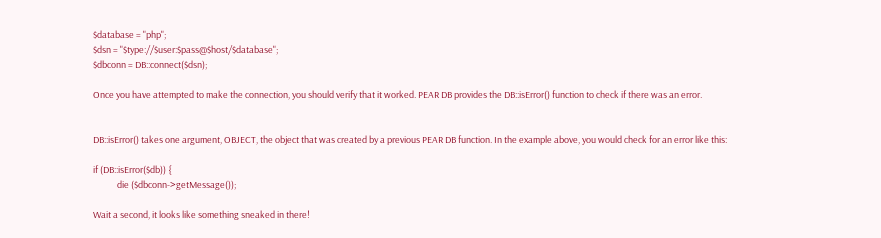$database = "php";
$dsn = "$type://$user:$pass@$host/$database";
$dbconn = DB::connect($dsn);

Once you have attempted to make the connection, you should verify that it worked. PEAR DB provides the DB::isError() function to check if there was an error.


DB::isError() takes one argument, OBJECT, the object that was created by a previous PEAR DB function. In the example above, you would check for an error like this:

if (DB::isError($db)) {
            die ($dbconn->getMessage());

Wait a second, it looks like something sneaked in there!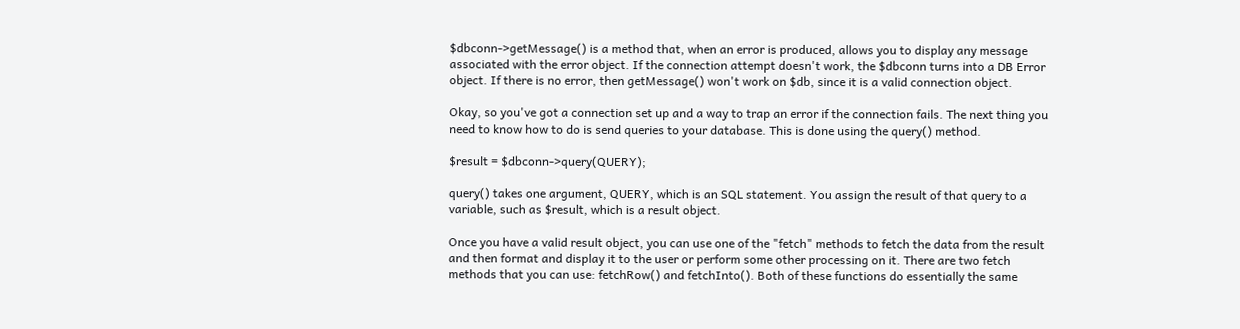$dbconn->getMessage() is a method that, when an error is produced, allows you to display any message associated with the error object. If the connection attempt doesn't work, the $dbconn turns into a DB Error object. If there is no error, then getMessage() won't work on $db, since it is a valid connection object.

Okay, so you've got a connection set up and a way to trap an error if the connection fails. The next thing you need to know how to do is send queries to your database. This is done using the query() method.

$result = $dbconn->query(QUERY);

query() takes one argument, QUERY, which is an SQL statement. You assign the result of that query to a variable, such as $result, which is a result object.

Once you have a valid result object, you can use one of the "fetch" methods to fetch the data from the result and then format and display it to the user or perform some other processing on it. There are two fetch methods that you can use: fetchRow() and fetchInto(). Both of these functions do essentially the same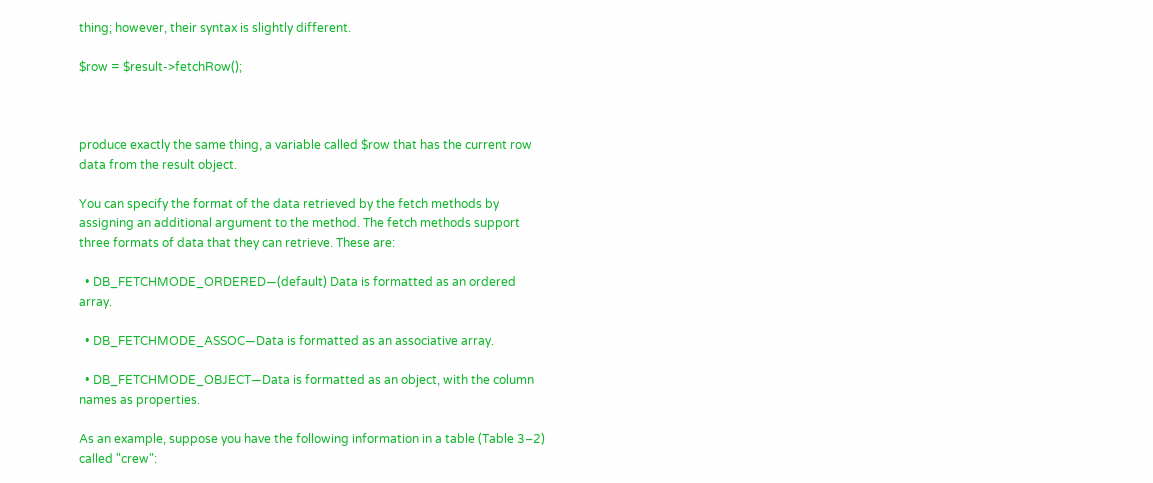thing; however, their syntax is slightly different.

$row = $result->fetchRow();



produce exactly the same thing, a variable called $row that has the current row data from the result object.

You can specify the format of the data retrieved by the fetch methods by assigning an additional argument to the method. The fetch methods support three formats of data that they can retrieve. These are:

  • DB_FETCHMODE_ORDERED—(default) Data is formatted as an ordered array.

  • DB_FETCHMODE_ASSOC—Data is formatted as an associative array.

  • DB_FETCHMODE_OBJECT—Data is formatted as an object, with the column names as properties.

As an example, suppose you have the following information in a table (Table 3–2) called "crew":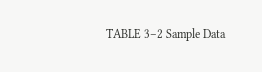TABLE 3–2 Sample Data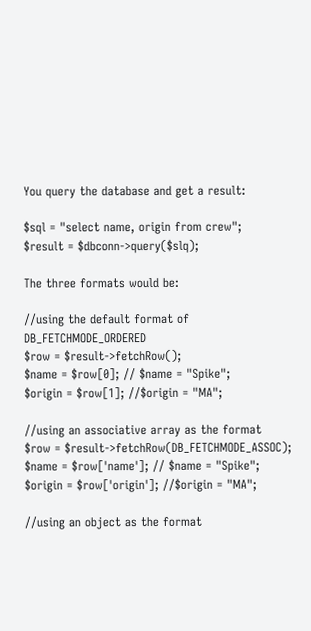You query the database and get a result:

$sql = "select name, origin from crew";
$result = $dbconn->query($slq);

The three formats would be:

//using the default format of DB_FETCHMODE_ORDERED
$row = $result->fetchRow();
$name = $row[0]; // $name = "Spike";
$origin = $row[1]; //$origin = "MA";

//using an associative array as the format
$row = $result->fetchRow(DB_FETCHMODE_ASSOC);
$name = $row['name']; // $name = "Spike";
$origin = $row['origin']; //$origin = "MA";

//using an object as the format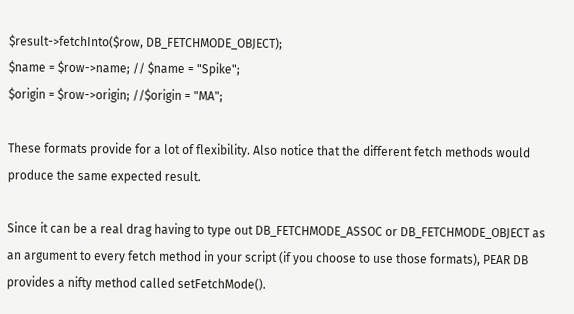$result->fetchInto($row, DB_FETCHMODE_OBJECT);
$name = $row->name; // $name = "Spike";
$origin = $row->origin; //$origin = "MA";

These formats provide for a lot of flexibility. Also notice that the different fetch methods would produce the same expected result.

Since it can be a real drag having to type out DB_FETCHMODE_ASSOC or DB_FETCHMODE_OBJECT as an argument to every fetch method in your script (if you choose to use those formats), PEAR DB provides a nifty method called setFetchMode().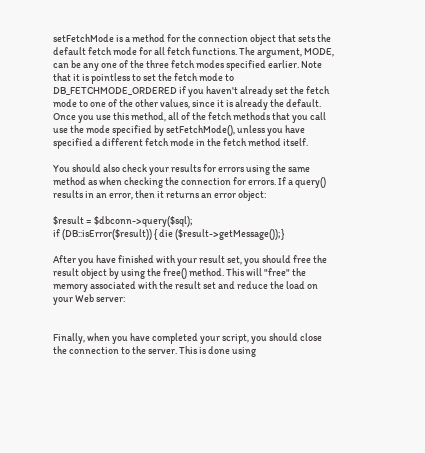setFetchMode is a method for the connection object that sets the default fetch mode for all fetch functions. The argument, MODE, can be any one of the three fetch modes specified earlier. Note that it is pointless to set the fetch mode to DB_FETCHMODE_ORDERED if you haven't already set the fetch mode to one of the other values, since it is already the default. Once you use this method, all of the fetch methods that you call use the mode specified by setFetchMode(), unless you have specified a different fetch mode in the fetch method itself.

You should also check your results for errors using the same method as when checking the connection for errors. If a query() results in an error, then it returns an error object:

$result = $dbconn->query($sql);
if (DB::isError($result)) { die ($result->getMessage());}

After you have finished with your result set, you should free the result object by using the free() method. This will "free" the memory associated with the result set and reduce the load on your Web server:


Finally, when you have completed your script, you should close the connection to the server. This is done using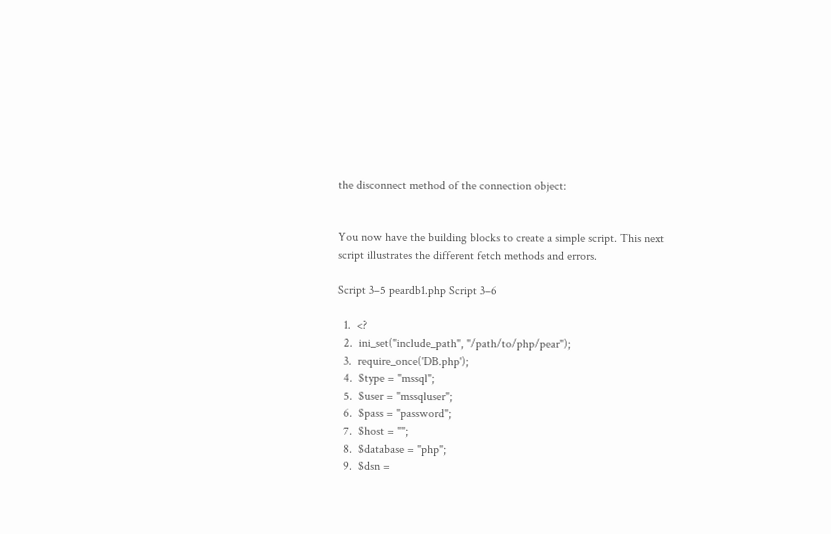the disconnect method of the connection object:


You now have the building blocks to create a simple script. This next script illustrates the different fetch methods and errors.

Script 3–5 peardb1.php Script 3–6

  1.  <?
  2.  ini_set("include_path", "/path/to/php/pear");
  3.  require_once('DB.php');
  4.  $type = "mssql";
  5.  $user = "mssqluser";
  6.  $pass = "password";
  7.  $host = "";
  8.  $database = "php";
  9.  $dsn =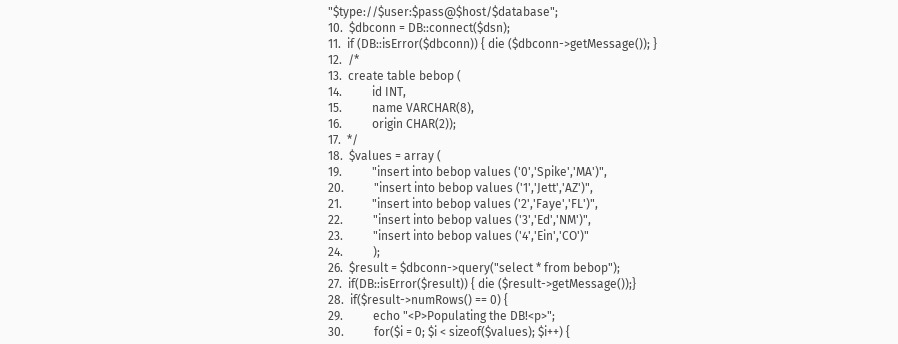"$type://$user:$pass@$host/$database";
10.  $dbconn = DB::connect($dsn);
11.  if (DB::isError($dbconn)) { die ($dbconn->getMessage()); }
12.  /*
13.  create table bebop (
14.          id INT,
15.          name VARCHAR(8),
16.          origin CHAR(2));
17.  */
18.  $values = array (
19.          "insert into bebop values ('0','Spike','MA')",
20.          "insert into bebop values ('1','Jett','AZ')",
21.          "insert into bebop values ('2','Faye','FL')",
22.          "insert into bebop values ('3','Ed','NM')",
23.          "insert into bebop values ('4','Ein','CO')"
24.          );
26.  $result = $dbconn->query("select * from bebop");
27.  if(DB::isError($result)) { die ($result->getMessage());}
28.  if($result->numRows() == 0) {
29.          echo "<P>Populating the DB!<p>";
30.          for($i = 0; $i < sizeof($values); $i++) {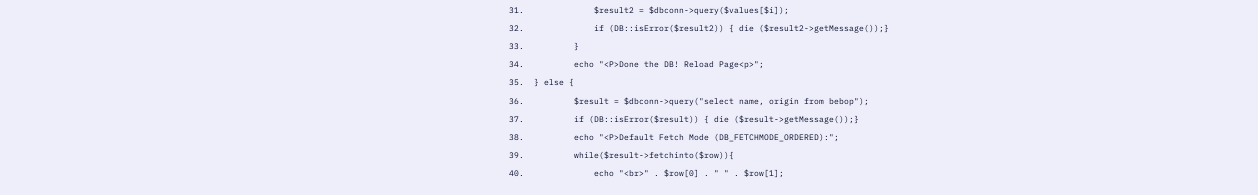31.              $result2 = $dbconn->query($values[$i]);
32.              if (DB::isError($result2)) { die ($result2->getMessage());}
33.          }
34.          echo "<P>Done the DB! Reload Page<p>";
35.  } else {
36.          $result = $dbconn->query("select name, origin from bebop");
37.          if (DB::isError($result)) { die ($result->getMessage());}
38.          echo "<P>Default Fetch Mode (DB_FETCHMODE_ORDERED):";
39.          while($result->fetchinto($row)){
40.              echo "<br>" . $row[0] . " " . $row[1];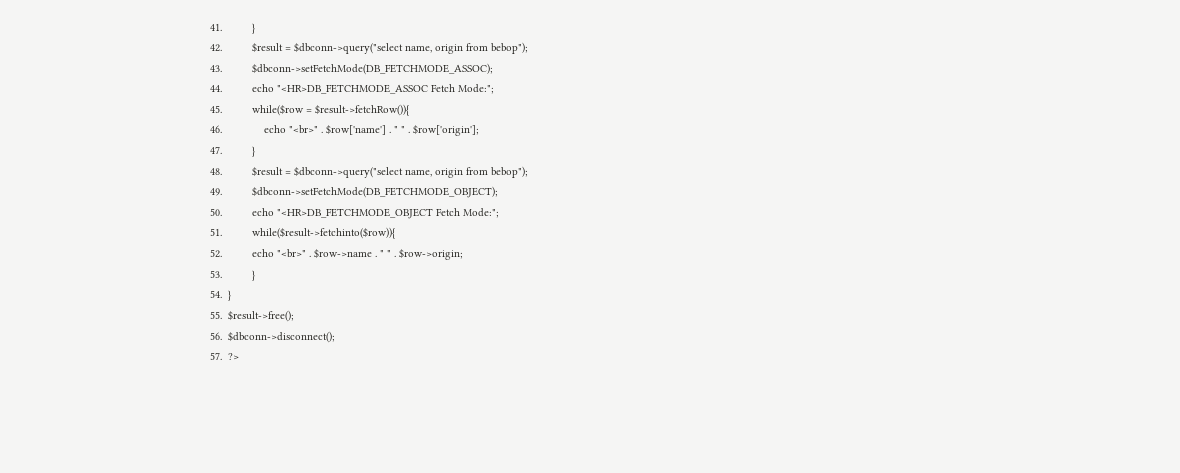41.          }
42.          $result = $dbconn->query("select name, origin from bebop");
43.          $dbconn->setFetchMode(DB_FETCHMODE_ASSOC);
44.          echo "<HR>DB_FETCHMODE_ASSOC Fetch Mode:";
45.          while($row = $result->fetchRow()){
46.              echo "<br>" . $row['name'] . " " . $row['origin'];
47.          }
48.          $result = $dbconn->query("select name, origin from bebop");
49.          $dbconn->setFetchMode(DB_FETCHMODE_OBJECT);
50.          echo "<HR>DB_FETCHMODE_OBJECT Fetch Mode:";
51.          while($result->fetchinto($row)){
52.          echo "<br>" . $row->name . " " . $row->origin;
53.          }
54.  }
55.  $result->free();
56.  $dbconn->disconnect();
57.  ?>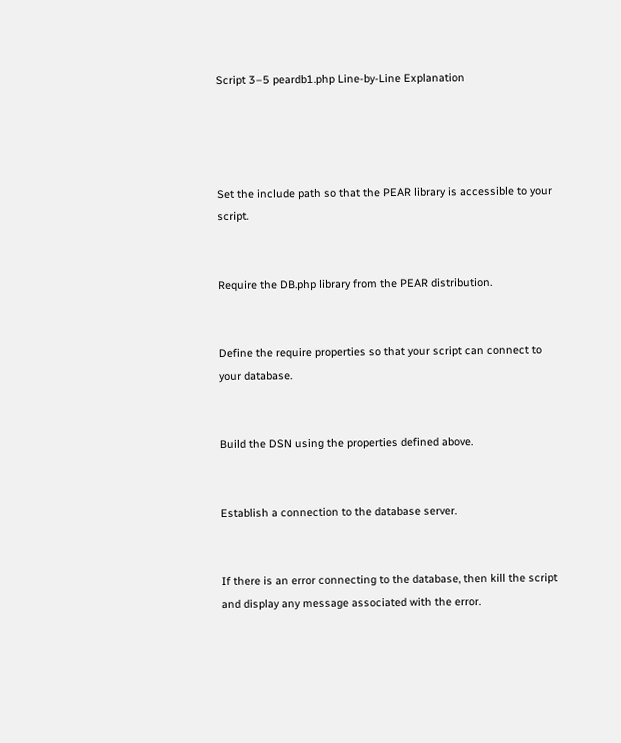Script 3–5 peardb1.php Line-by-Line Explanation




Set the include path so that the PEAR library is accessible to your script.


Require the DB.php library from the PEAR distribution.


Define the require properties so that your script can connect to your database.


Build the DSN using the properties defined above.


Establish a connection to the database server.


If there is an error connecting to the database, then kill the script and display any message associated with the error.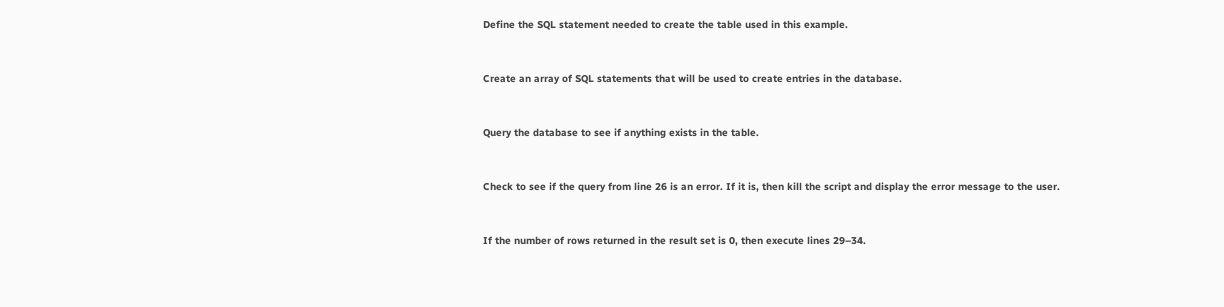Define the SQL statement needed to create the table used in this example.


Create an array of SQL statements that will be used to create entries in the database.


Query the database to see if anything exists in the table.


Check to see if the query from line 26 is an error. If it is, then kill the script and display the error message to the user.


If the number of rows returned in the result set is 0, then execute lines 29–34.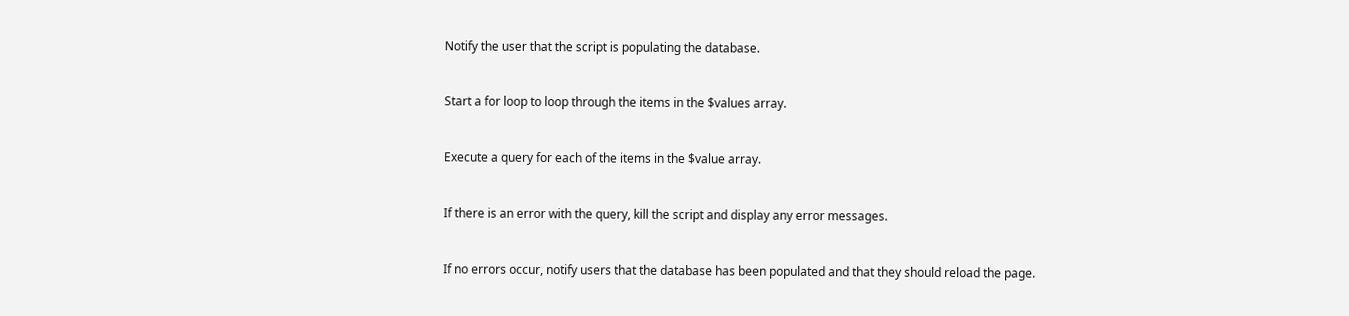Notify the user that the script is populating the database.


Start a for loop to loop through the items in the $values array.


Execute a query for each of the items in the $value array.


If there is an error with the query, kill the script and display any error messages.


If no errors occur, notify users that the database has been populated and that they should reload the page.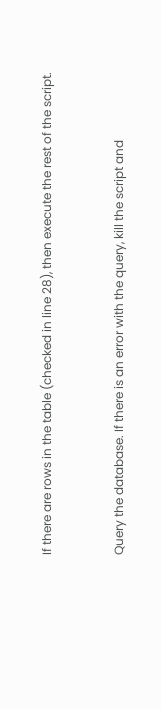If there are rows in the table (checked in line 28), then execute the rest of the script.


Query the database. If there is an error with the query, kill the script and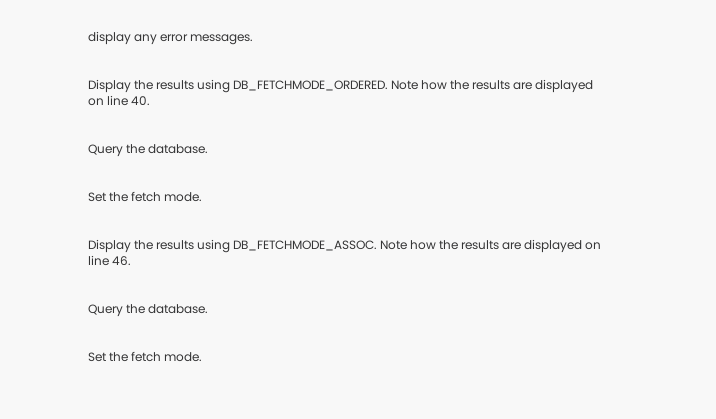display any error messages.


Display the results using DB_FETCHMODE_ORDERED. Note how the results are displayed on line 40.


Query the database.


Set the fetch mode.


Display the results using DB_FETCHMODE_ASSOC. Note how the results are displayed on line 46.


Query the database.


Set the fetch mode.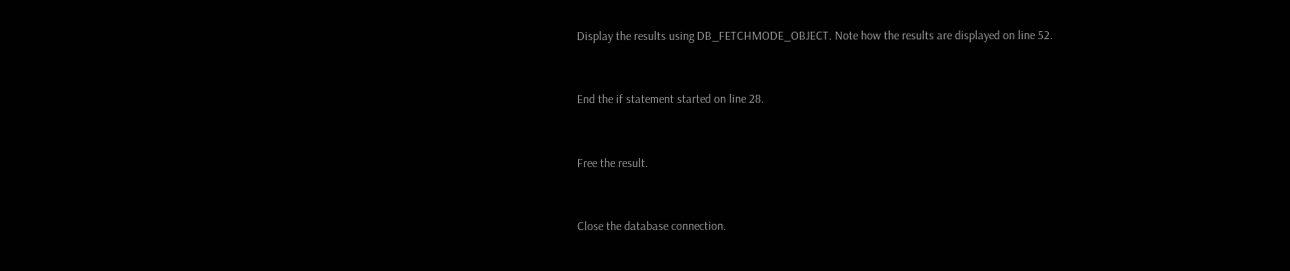Display the results using DB_FETCHMODE_OBJECT. Note how the results are displayed on line 52.


End the if statement started on line 28.


Free the result.


Close the database connection.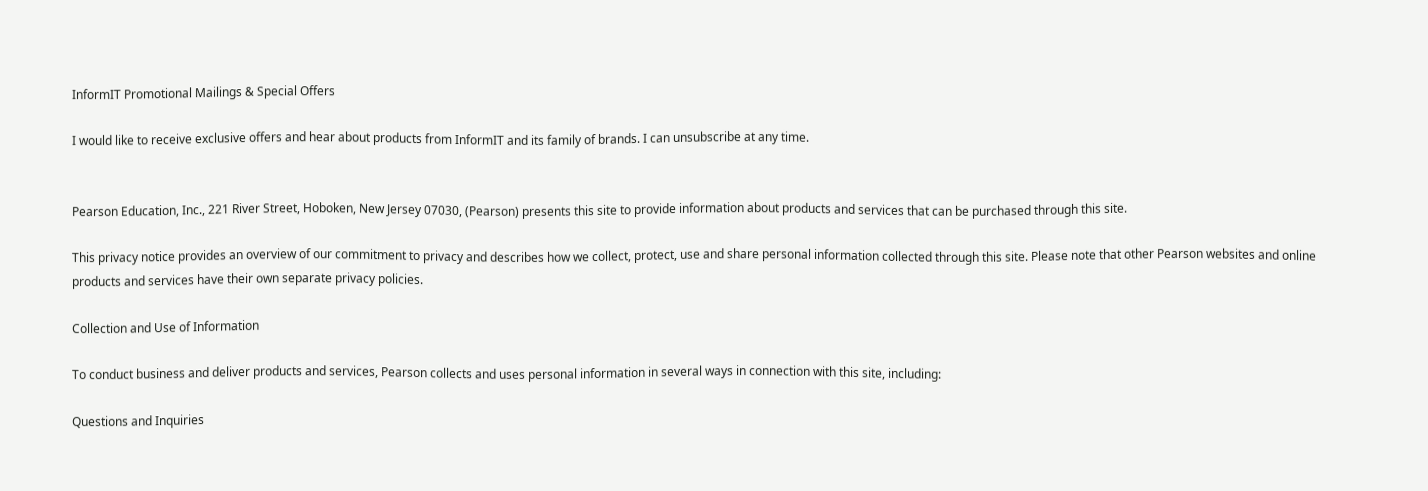InformIT Promotional Mailings & Special Offers

I would like to receive exclusive offers and hear about products from InformIT and its family of brands. I can unsubscribe at any time.


Pearson Education, Inc., 221 River Street, Hoboken, New Jersey 07030, (Pearson) presents this site to provide information about products and services that can be purchased through this site.

This privacy notice provides an overview of our commitment to privacy and describes how we collect, protect, use and share personal information collected through this site. Please note that other Pearson websites and online products and services have their own separate privacy policies.

Collection and Use of Information

To conduct business and deliver products and services, Pearson collects and uses personal information in several ways in connection with this site, including:

Questions and Inquiries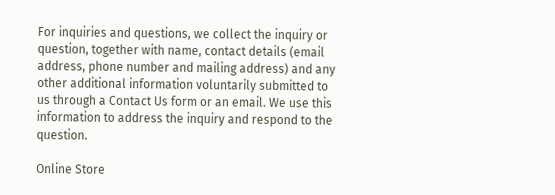For inquiries and questions, we collect the inquiry or question, together with name, contact details (email address, phone number and mailing address) and any other additional information voluntarily submitted to us through a Contact Us form or an email. We use this information to address the inquiry and respond to the question.

Online Store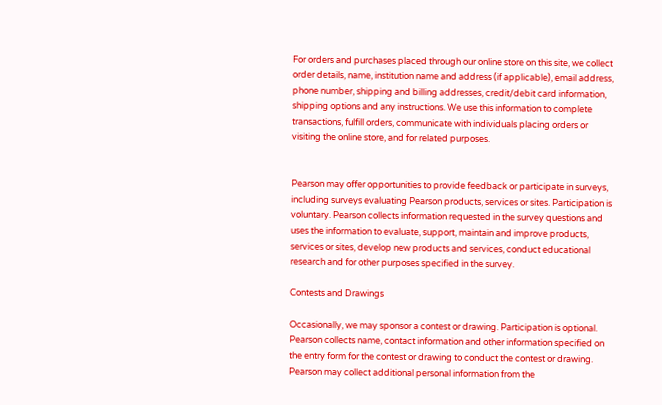For orders and purchases placed through our online store on this site, we collect order details, name, institution name and address (if applicable), email address, phone number, shipping and billing addresses, credit/debit card information, shipping options and any instructions. We use this information to complete transactions, fulfill orders, communicate with individuals placing orders or visiting the online store, and for related purposes.


Pearson may offer opportunities to provide feedback or participate in surveys, including surveys evaluating Pearson products, services or sites. Participation is voluntary. Pearson collects information requested in the survey questions and uses the information to evaluate, support, maintain and improve products, services or sites, develop new products and services, conduct educational research and for other purposes specified in the survey.

Contests and Drawings

Occasionally, we may sponsor a contest or drawing. Participation is optional. Pearson collects name, contact information and other information specified on the entry form for the contest or drawing to conduct the contest or drawing. Pearson may collect additional personal information from the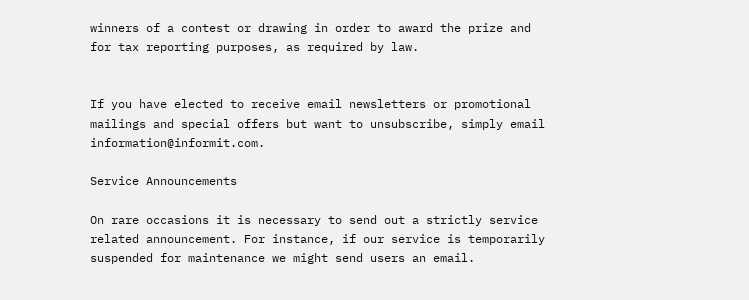winners of a contest or drawing in order to award the prize and for tax reporting purposes, as required by law.


If you have elected to receive email newsletters or promotional mailings and special offers but want to unsubscribe, simply email information@informit.com.

Service Announcements

On rare occasions it is necessary to send out a strictly service related announcement. For instance, if our service is temporarily suspended for maintenance we might send users an email.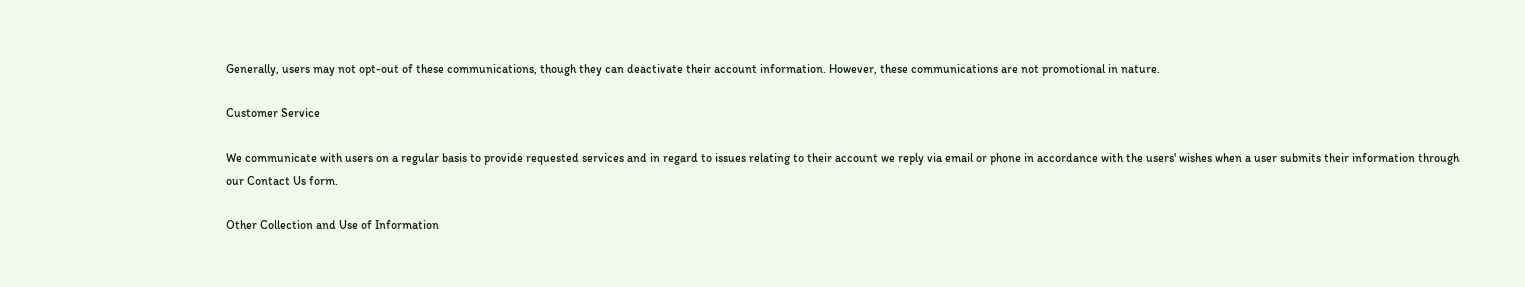Generally, users may not opt-out of these communications, though they can deactivate their account information. However, these communications are not promotional in nature.

Customer Service

We communicate with users on a regular basis to provide requested services and in regard to issues relating to their account we reply via email or phone in accordance with the users' wishes when a user submits their information through our Contact Us form.

Other Collection and Use of Information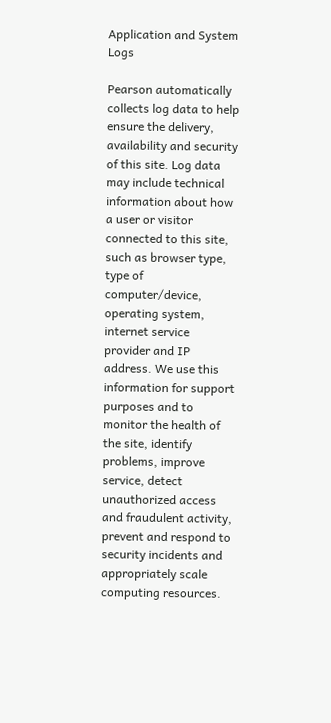Application and System Logs

Pearson automatically collects log data to help ensure the delivery, availability and security of this site. Log data may include technical information about how a user or visitor connected to this site, such as browser type, type of computer/device, operating system, internet service provider and IP address. We use this information for support purposes and to monitor the health of the site, identify problems, improve service, detect unauthorized access and fraudulent activity, prevent and respond to security incidents and appropriately scale computing resources.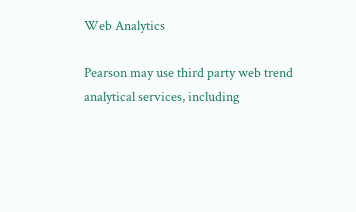Web Analytics

Pearson may use third party web trend analytical services, including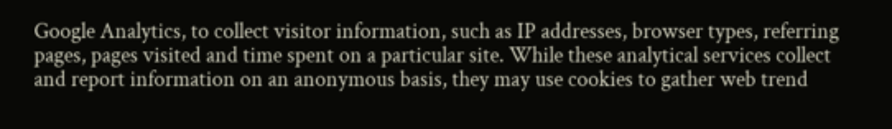Google Analytics, to collect visitor information, such as IP addresses, browser types, referring pages, pages visited and time spent on a particular site. While these analytical services collect and report information on an anonymous basis, they may use cookies to gather web trend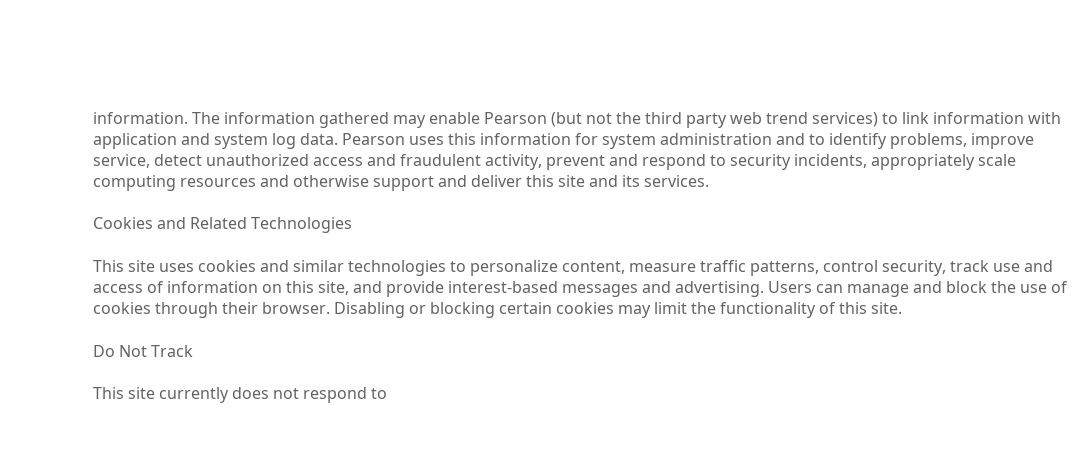information. The information gathered may enable Pearson (but not the third party web trend services) to link information with application and system log data. Pearson uses this information for system administration and to identify problems, improve service, detect unauthorized access and fraudulent activity, prevent and respond to security incidents, appropriately scale computing resources and otherwise support and deliver this site and its services.

Cookies and Related Technologies

This site uses cookies and similar technologies to personalize content, measure traffic patterns, control security, track use and access of information on this site, and provide interest-based messages and advertising. Users can manage and block the use of cookies through their browser. Disabling or blocking certain cookies may limit the functionality of this site.

Do Not Track

This site currently does not respond to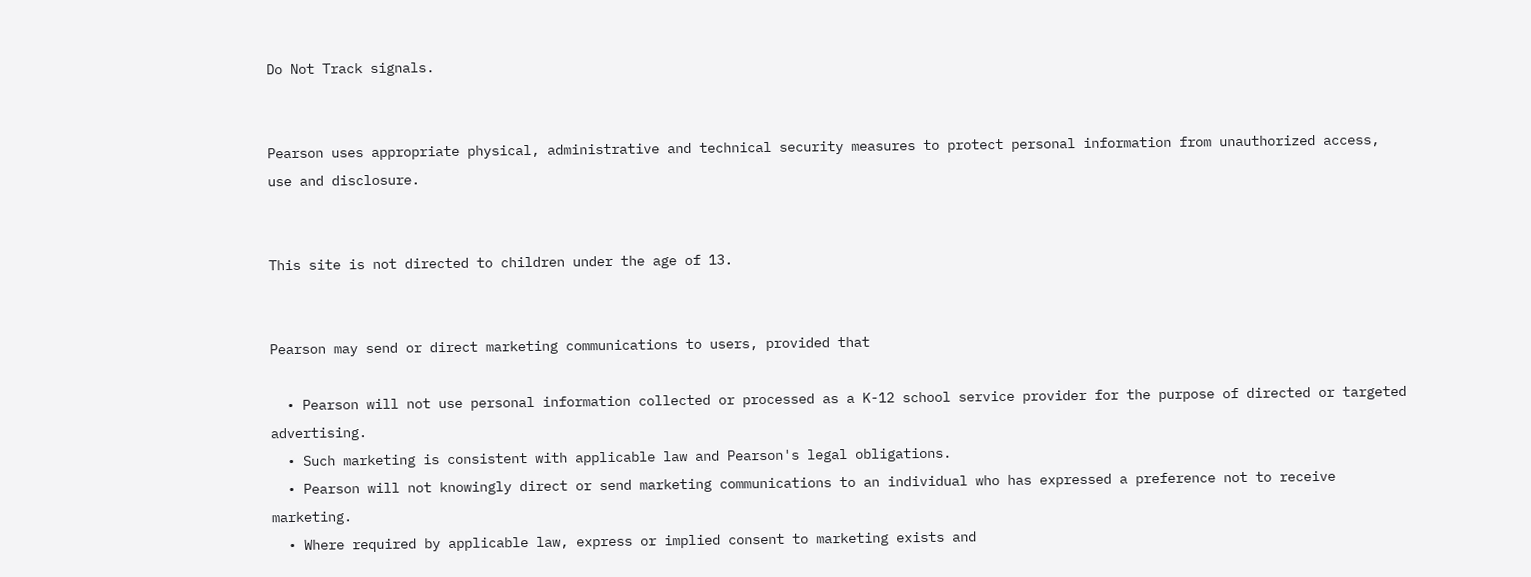Do Not Track signals.


Pearson uses appropriate physical, administrative and technical security measures to protect personal information from unauthorized access, use and disclosure.


This site is not directed to children under the age of 13.


Pearson may send or direct marketing communications to users, provided that

  • Pearson will not use personal information collected or processed as a K-12 school service provider for the purpose of directed or targeted advertising.
  • Such marketing is consistent with applicable law and Pearson's legal obligations.
  • Pearson will not knowingly direct or send marketing communications to an individual who has expressed a preference not to receive marketing.
  • Where required by applicable law, express or implied consent to marketing exists and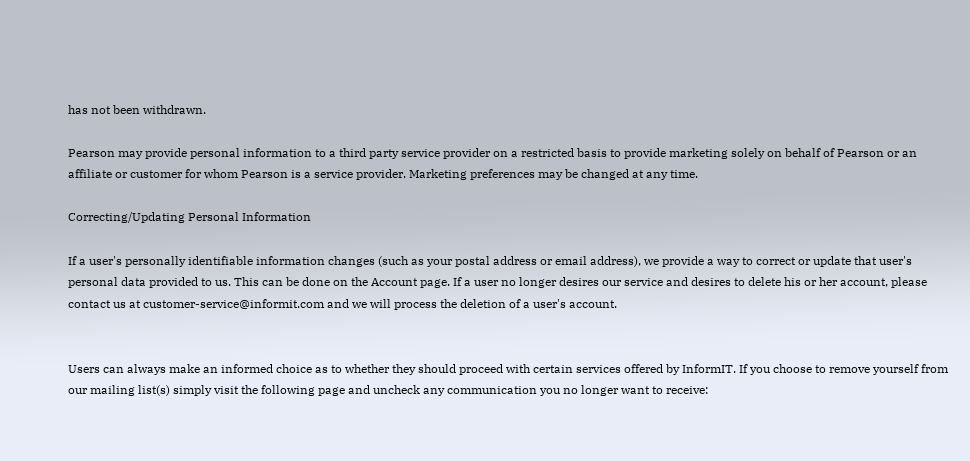has not been withdrawn.

Pearson may provide personal information to a third party service provider on a restricted basis to provide marketing solely on behalf of Pearson or an affiliate or customer for whom Pearson is a service provider. Marketing preferences may be changed at any time.

Correcting/Updating Personal Information

If a user's personally identifiable information changes (such as your postal address or email address), we provide a way to correct or update that user's personal data provided to us. This can be done on the Account page. If a user no longer desires our service and desires to delete his or her account, please contact us at customer-service@informit.com and we will process the deletion of a user's account.


Users can always make an informed choice as to whether they should proceed with certain services offered by InformIT. If you choose to remove yourself from our mailing list(s) simply visit the following page and uncheck any communication you no longer want to receive: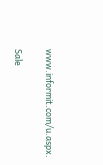www.informit.com/u.aspx.

Sale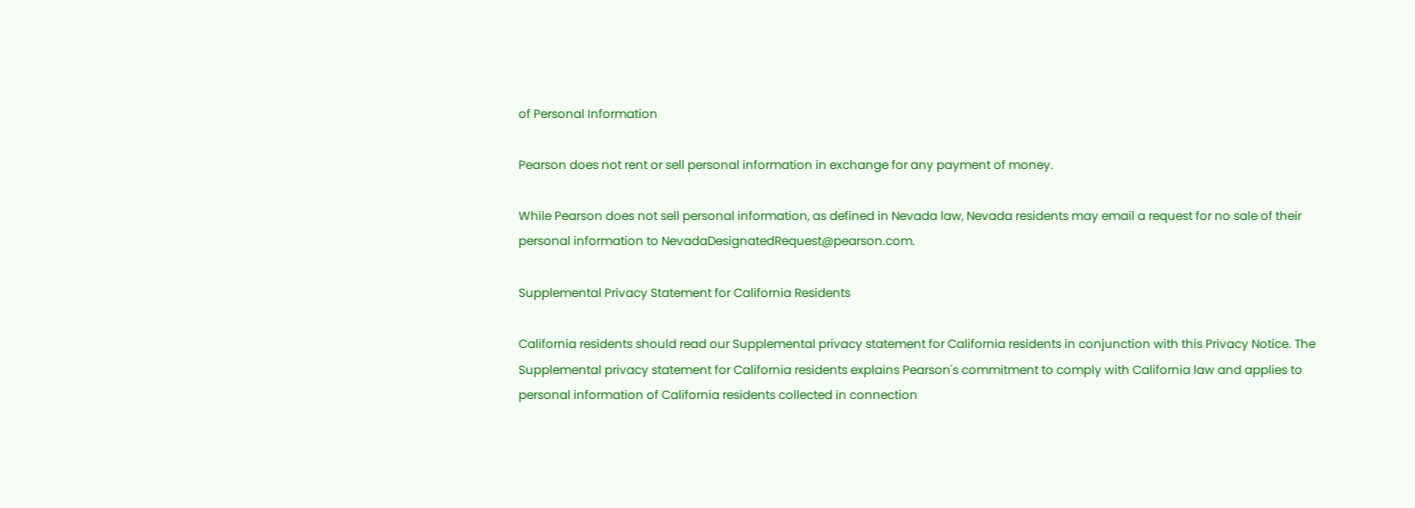of Personal Information

Pearson does not rent or sell personal information in exchange for any payment of money.

While Pearson does not sell personal information, as defined in Nevada law, Nevada residents may email a request for no sale of their personal information to NevadaDesignatedRequest@pearson.com.

Supplemental Privacy Statement for California Residents

California residents should read our Supplemental privacy statement for California residents in conjunction with this Privacy Notice. The Supplemental privacy statement for California residents explains Pearson's commitment to comply with California law and applies to personal information of California residents collected in connection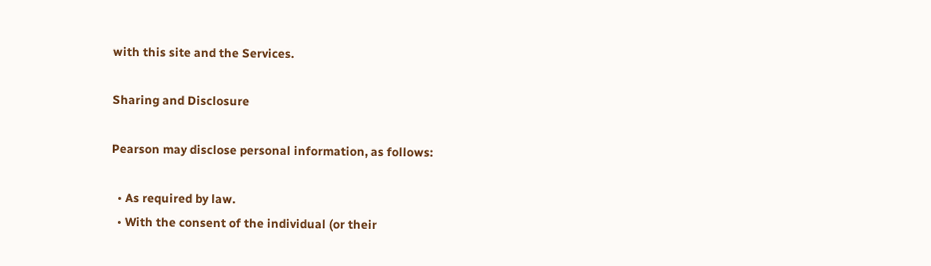with this site and the Services.

Sharing and Disclosure

Pearson may disclose personal information, as follows:

  • As required by law.
  • With the consent of the individual (or their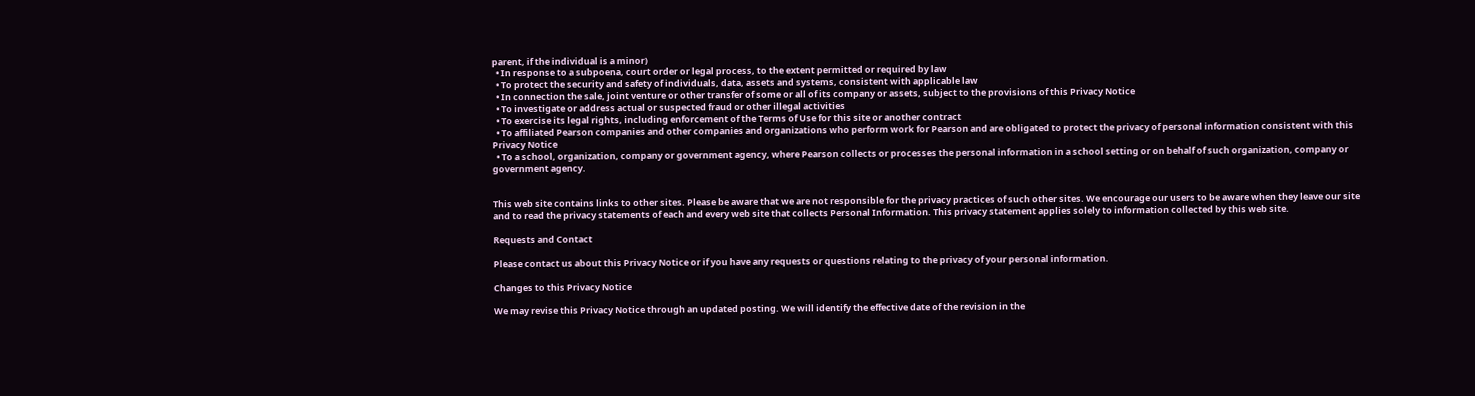parent, if the individual is a minor)
  • In response to a subpoena, court order or legal process, to the extent permitted or required by law
  • To protect the security and safety of individuals, data, assets and systems, consistent with applicable law
  • In connection the sale, joint venture or other transfer of some or all of its company or assets, subject to the provisions of this Privacy Notice
  • To investigate or address actual or suspected fraud or other illegal activities
  • To exercise its legal rights, including enforcement of the Terms of Use for this site or another contract
  • To affiliated Pearson companies and other companies and organizations who perform work for Pearson and are obligated to protect the privacy of personal information consistent with this Privacy Notice
  • To a school, organization, company or government agency, where Pearson collects or processes the personal information in a school setting or on behalf of such organization, company or government agency.


This web site contains links to other sites. Please be aware that we are not responsible for the privacy practices of such other sites. We encourage our users to be aware when they leave our site and to read the privacy statements of each and every web site that collects Personal Information. This privacy statement applies solely to information collected by this web site.

Requests and Contact

Please contact us about this Privacy Notice or if you have any requests or questions relating to the privacy of your personal information.

Changes to this Privacy Notice

We may revise this Privacy Notice through an updated posting. We will identify the effective date of the revision in the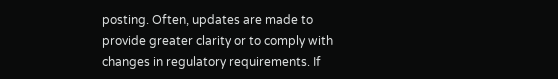posting. Often, updates are made to provide greater clarity or to comply with changes in regulatory requirements. If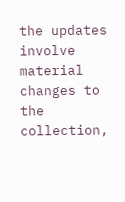the updates involve material changes to the collection,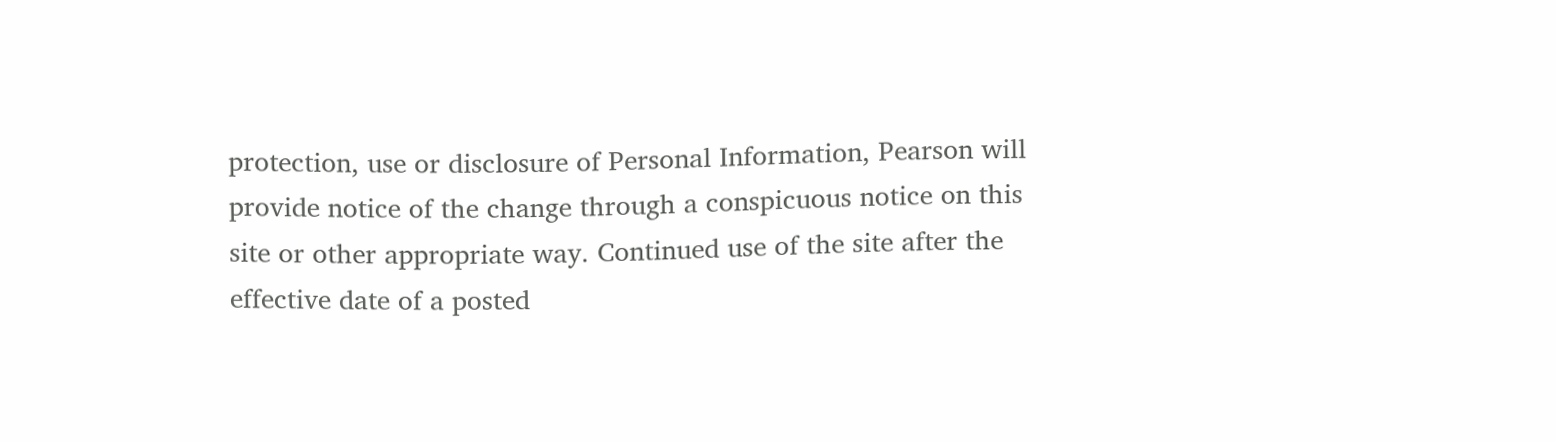protection, use or disclosure of Personal Information, Pearson will provide notice of the change through a conspicuous notice on this site or other appropriate way. Continued use of the site after the effective date of a posted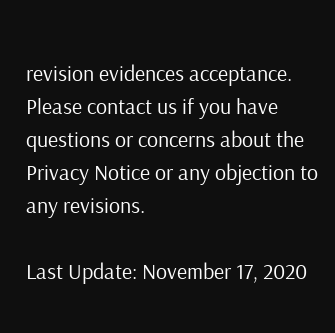revision evidences acceptance. Please contact us if you have questions or concerns about the Privacy Notice or any objection to any revisions.

Last Update: November 17, 2020